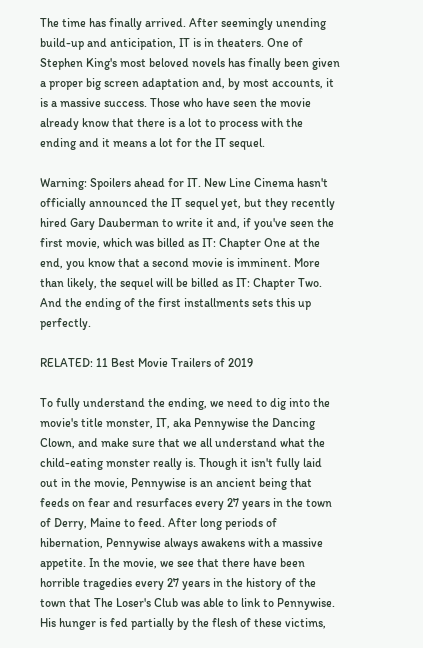The time has finally arrived. After seemingly unending build-up and anticipation, IT is in theaters. One of Stephen King's most beloved novels has finally been given a proper big screen adaptation and, by most accounts, it is a massive success. Those who have seen the movie already know that there is a lot to process with the ending and it means a lot for the IT sequel.

Warning: Spoilers ahead for IT. New Line Cinema hasn't officially announced the IT sequel yet, but they recently hired Gary Dauberman to write it and, if you've seen the first movie, which was billed as IT: Chapter One at the end, you know that a second movie is imminent. More than likely, the sequel will be billed as IT: Chapter Two. And the ending of the first installments sets this up perfectly.

RELATED: 11 Best Movie Trailers of 2019

To fully understand the ending, we need to dig into the movie's title monster, IT, aka Pennywise the Dancing Clown, and make sure that we all understand what the child-eating monster really is. Though it isn't fully laid out in the movie, Pennywise is an ancient being that feeds on fear and resurfaces every 27 years in the town of Derry, Maine to feed. After long periods of hibernation, Pennywise always awakens with a massive appetite. In the movie, we see that there have been horrible tragedies every 27 years in the history of the town that The Loser's Club was able to link to Pennywise. His hunger is fed partially by the flesh of these victims,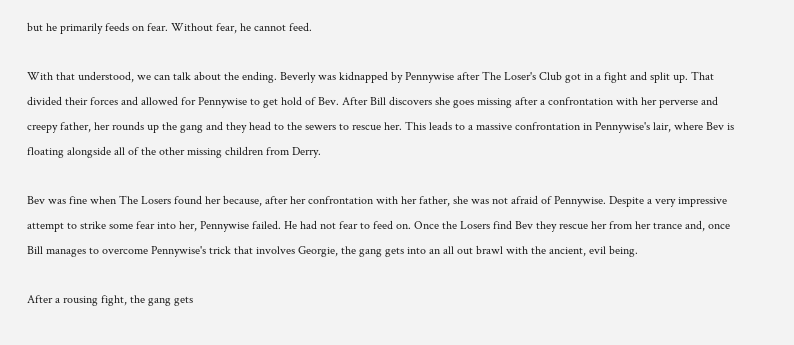but he primarily feeds on fear. Without fear, he cannot feed.

With that understood, we can talk about the ending. Beverly was kidnapped by Pennywise after The Loser's Club got in a fight and split up. That divided their forces and allowed for Pennywise to get hold of Bev. After Bill discovers she goes missing after a confrontation with her perverse and creepy father, her rounds up the gang and they head to the sewers to rescue her. This leads to a massive confrontation in Pennywise's lair, where Bev is floating alongside all of the other missing children from Derry.

Bev was fine when The Losers found her because, after her confrontation with her father, she was not afraid of Pennywise. Despite a very impressive attempt to strike some fear into her, Pennywise failed. He had not fear to feed on. Once the Losers find Bev they rescue her from her trance and, once Bill manages to overcome Pennywise's trick that involves Georgie, the gang gets into an all out brawl with the ancient, evil being.

After a rousing fight, the gang gets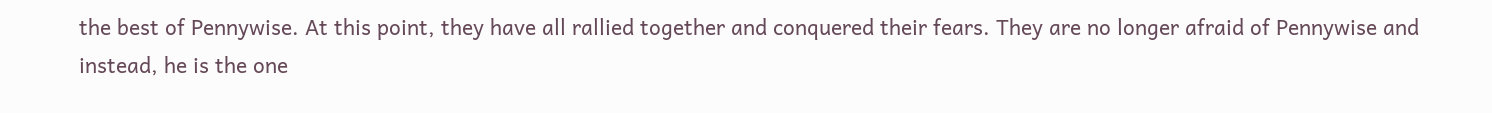the best of Pennywise. At this point, they have all rallied together and conquered their fears. They are no longer afraid of Pennywise and instead, he is the one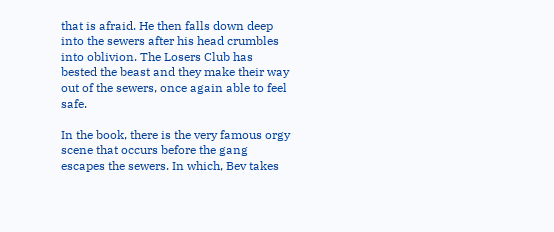that is afraid. He then falls down deep into the sewers after his head crumbles into oblivion. The Losers Club has bested the beast and they make their way out of the sewers, once again able to feel safe.

In the book, there is the very famous orgy scene that occurs before the gang escapes the sewers. In which, Bev takes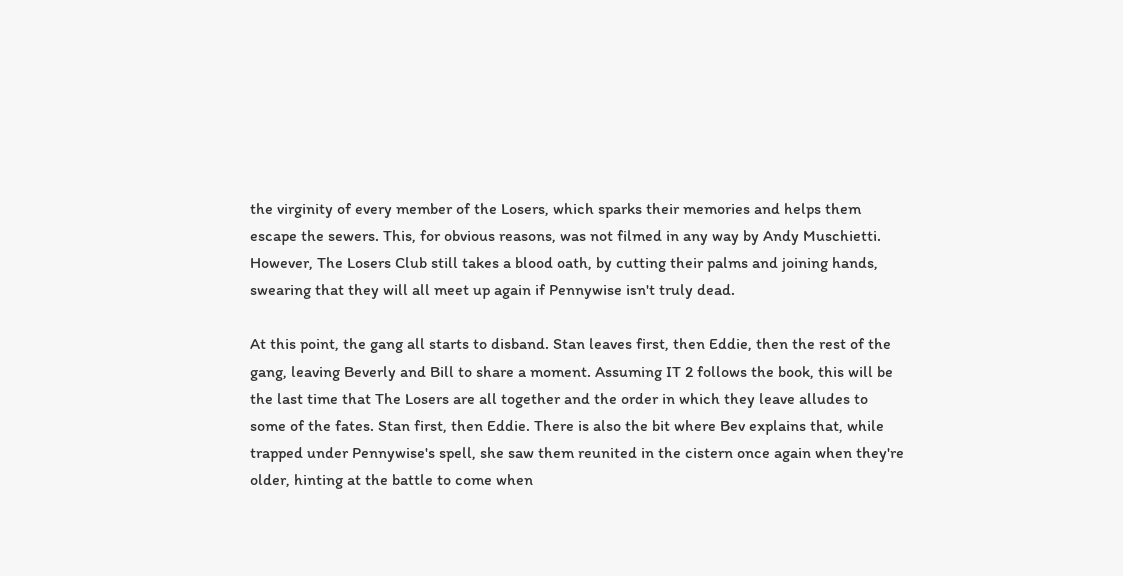the virginity of every member of the Losers, which sparks their memories and helps them escape the sewers. This, for obvious reasons, was not filmed in any way by Andy Muschietti. However, The Losers Club still takes a blood oath, by cutting their palms and joining hands, swearing that they will all meet up again if Pennywise isn't truly dead.

At this point, the gang all starts to disband. Stan leaves first, then Eddie, then the rest of the gang, leaving Beverly and Bill to share a moment. Assuming IT 2 follows the book, this will be the last time that The Losers are all together and the order in which they leave alludes to some of the fates. Stan first, then Eddie. There is also the bit where Bev explains that, while trapped under Pennywise's spell, she saw them reunited in the cistern once again when they're older, hinting at the battle to come when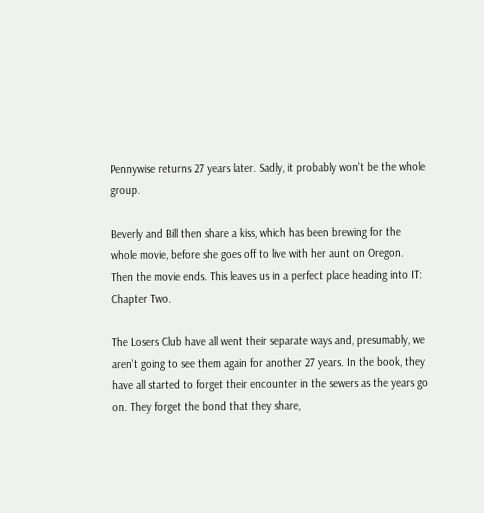Pennywise returns 27 years later. Sadly, it probably won't be the whole group.

Beverly and Bill then share a kiss, which has been brewing for the whole movie, before she goes off to live with her aunt on Oregon. Then the movie ends. This leaves us in a perfect place heading into IT: Chapter Two.

The Losers Club have all went their separate ways and, presumably, we aren't going to see them again for another 27 years. In the book, they have all started to forget their encounter in the sewers as the years go on. They forget the bond that they share,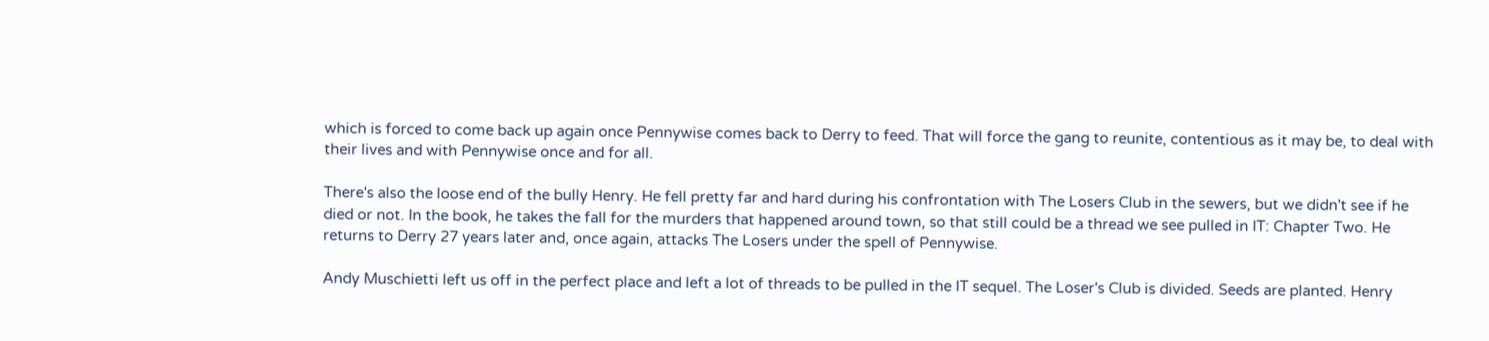which is forced to come back up again once Pennywise comes back to Derry to feed. That will force the gang to reunite, contentious as it may be, to deal with their lives and with Pennywise once and for all.

There's also the loose end of the bully Henry. He fell pretty far and hard during his confrontation with The Losers Club in the sewers, but we didn't see if he died or not. In the book, he takes the fall for the murders that happened around town, so that still could be a thread we see pulled in IT: Chapter Two. He returns to Derry 27 years later and, once again, attacks The Losers under the spell of Pennywise.

Andy Muschietti left us off in the perfect place and left a lot of threads to be pulled in the IT sequel. The Loser's Club is divided. Seeds are planted. Henry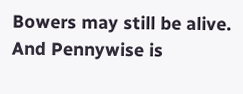Bowers may still be alive. And Pennywise is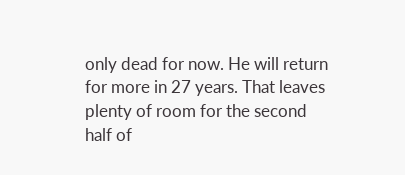only dead for now. He will return for more in 27 years. That leaves plenty of room for the second half of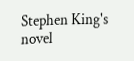Stephen King's novel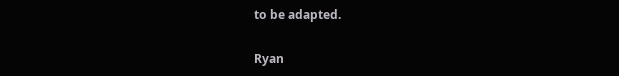to be adapted.

Ryan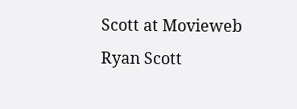Scott at Movieweb
Ryan Scott